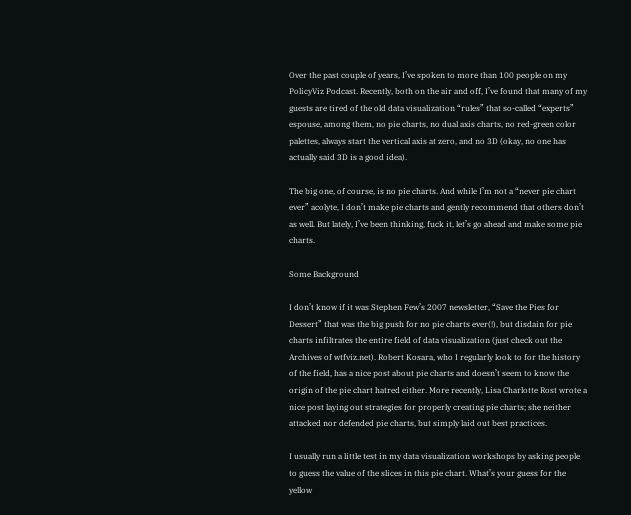Over the past couple of years, I’ve spoken to more than 100 people on my PolicyViz Podcast. Recently, both on the air and off, I’ve found that many of my guests are tired of the old data visualization “rules” that so-called “experts” espouse, among them, no pie charts, no dual axis charts, no red-green color palettes, always start the vertical axis at zero, and no 3D (okay, no one has actually said 3D is a good idea).

The big one, of course, is no pie charts. And while I’m not a “never pie chart ever” acolyte, I don’t make pie charts and gently recommend that others don’t as well. But lately, I’ve been thinking, fuck it, let’s go ahead and make some pie charts.

Some Background

I don’t know if it was Stephen Few’s 2007 newsletter, “Save the Pies for Dessert” that was the big push for no pie charts ever(!), but disdain for pie charts infiltrates the entire field of data visualization (just check out the Archives of wtfviz.net). Robert Kosara, who I regularly look to for the history of the field, has a nice post about pie charts and doesn’t seem to know the origin of the pie chart hatred either. More recently, Lisa Charlotte Rost wrote a nice post laying out strategies for properly creating pie charts; she neither attacked nor defended pie charts, but simply laid out best practices.

I usually run a little test in my data visualization workshops by asking people to guess the value of the slices in this pie chart. What’s your guess for the yellow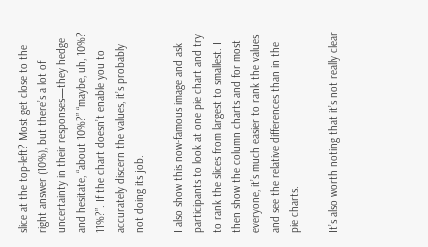slice at the top-left? Most get close to the right answer (10%), but there’s a lot of uncertainty in their responses—they hedge and hesitate, “about 10%?” “maybe, uh, 10%? 11%?”. If the chart doesn’t enable you to accurately discern the values, it’s probably not doing its job.

I also show this now-famous image and ask participants to look at one pie chart and try to rank the slices from largest to smallest. I then show the column charts and for most everyone, it’s much easier to rank the values and see the relative differences than in the pie charts.

It’s also worth noting that it’s not really clear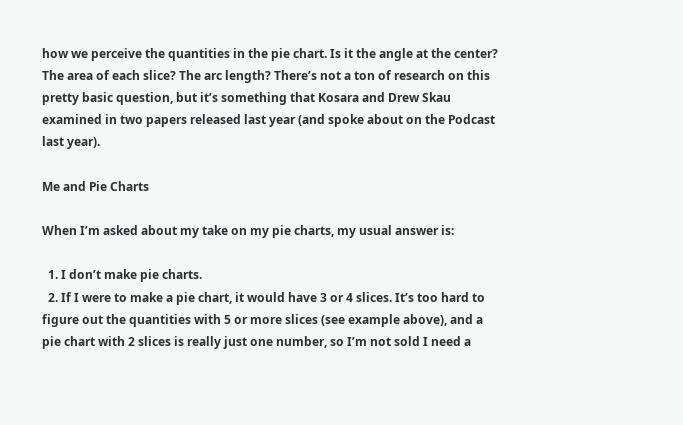how we perceive the quantities in the pie chart. Is it the angle at the center? The area of each slice? The arc length? There’s not a ton of research on this pretty basic question, but it’s something that Kosara and Drew Skau examined in two papers released last year (and spoke about on the Podcast last year).

Me and Pie Charts

When I’m asked about my take on my pie charts, my usual answer is:

  1. I don’t make pie charts.
  2. If I were to make a pie chart, it would have 3 or 4 slices. It’s too hard to figure out the quantities with 5 or more slices (see example above), and a pie chart with 2 slices is really just one number, so I’m not sold I need a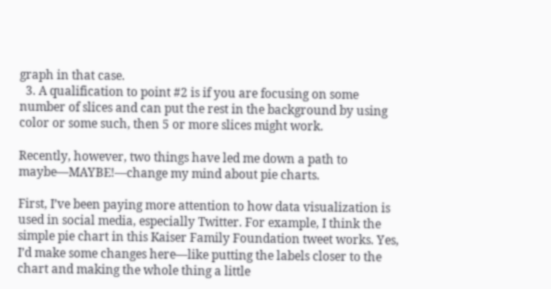graph in that case.
  3. A qualification to point #2 is if you are focusing on some number of slices and can put the rest in the background by using color or some such, then 5 or more slices might work.

Recently, however, two things have led me down a path to maybe—MAYBE!—change my mind about pie charts.

First, I’ve been paying more attention to how data visualization is used in social media, especially Twitter. For example, I think the simple pie chart in this Kaiser Family Foundation tweet works. Yes, I’d make some changes here—like putting the labels closer to the chart and making the whole thing a little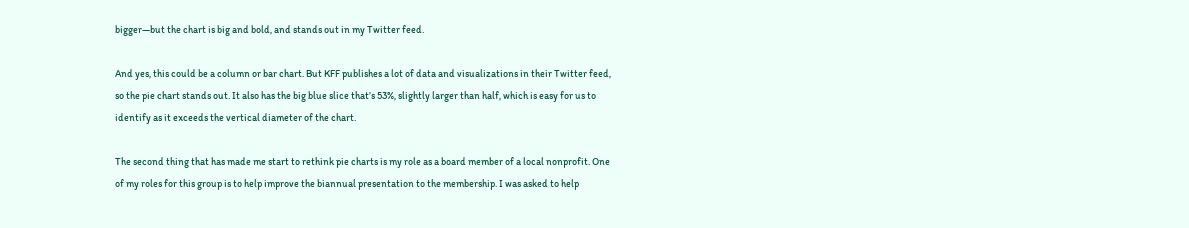bigger—but the chart is big and bold, and stands out in my Twitter feed.

And yes, this could be a column or bar chart. But KFF publishes a lot of data and visualizations in their Twitter feed, so the pie chart stands out. It also has the big blue slice that’s 53%, slightly larger than half, which is easy for us to identify as it exceeds the vertical diameter of the chart.

The second thing that has made me start to rethink pie charts is my role as a board member of a local nonprofit. One of my roles for this group is to help improve the biannual presentation to the membership. I was asked to help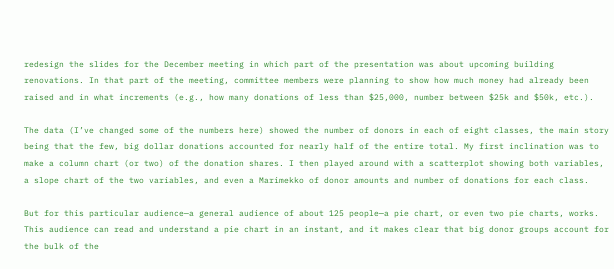redesign the slides for the December meeting in which part of the presentation was about upcoming building renovations. In that part of the meeting, committee members were planning to show how much money had already been raised and in what increments (e.g., how many donations of less than $25,000, number between $25k and $50k, etc.).

The data (I’ve changed some of the numbers here) showed the number of donors in each of eight classes, the main story being that the few, big dollar donations accounted for nearly half of the entire total. My first inclination was to make a column chart (or two) of the donation shares. I then played around with a scatterplot showing both variables, a slope chart of the two variables, and even a Marimekko of donor amounts and number of donations for each class.

But for this particular audience—a general audience of about 125 people—a pie chart, or even two pie charts, works. This audience can read and understand a pie chart in an instant, and it makes clear that big donor groups account for the bulk of the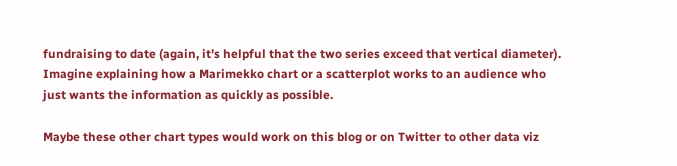fundraising to date (again, it’s helpful that the two series exceed that vertical diameter). Imagine explaining how a Marimekko chart or a scatterplot works to an audience who just wants the information as quickly as possible.

Maybe these other chart types would work on this blog or on Twitter to other data viz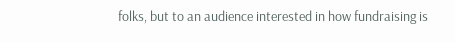folks, but to an audience interested in how fundraising is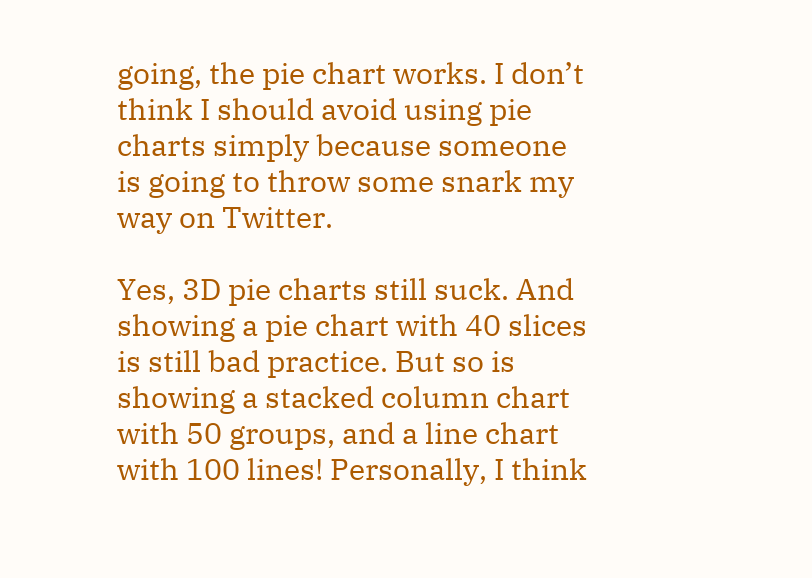going, the pie chart works. I don’t think I should avoid using pie charts simply because someone is going to throw some snark my way on Twitter.

Yes, 3D pie charts still suck. And showing a pie chart with 40 slices is still bad practice. But so is showing a stacked column chart with 50 groups, and a line chart with 100 lines! Personally, I think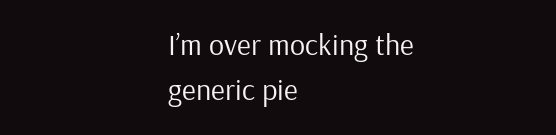I’m over mocking the generic pie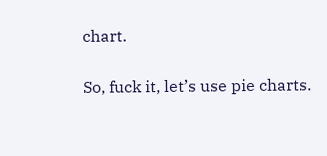chart.

So, fuck it, let’s use pie charts.